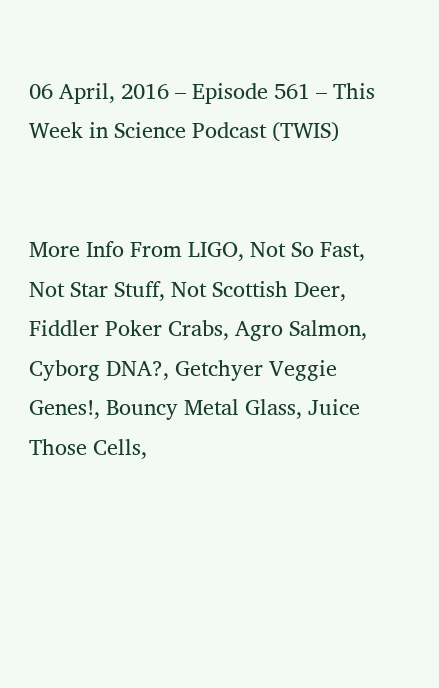06 April, 2016 – Episode 561 – This Week in Science Podcast (TWIS)


More Info From LIGO, Not So Fast, Not Star Stuff, Not Scottish Deer, Fiddler Poker Crabs, Agro Salmon, Cyborg DNA?, Getchyer Veggie Genes!, Bouncy Metal Glass, Juice Those Cells,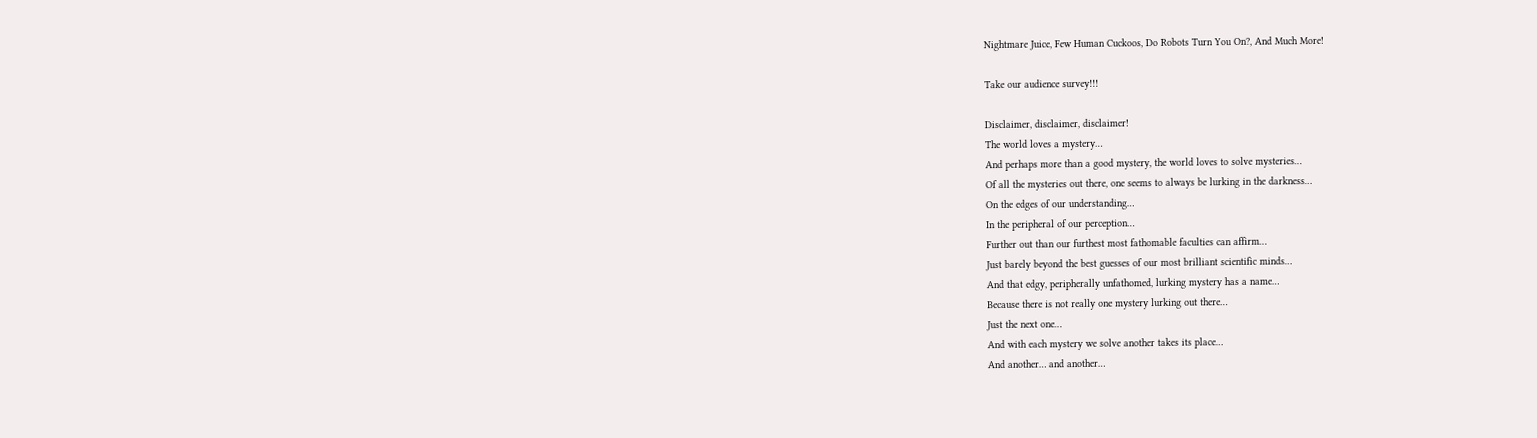Nightmare Juice, Few Human Cuckoos, Do Robots Turn You On?, And Much More!

Take our audience survey!!!

Disclaimer, disclaimer, disclaimer!
The world loves a mystery…
And perhaps more than a good mystery, the world loves to solve mysteries…
Of all the mysteries out there, one seems to always be lurking in the darkness…
On the edges of our understanding…
In the peripheral of our perception…
Further out than our furthest most fathomable faculties can affirm…
Just barely beyond the best guesses of our most brilliant scientific minds…
And that edgy, peripherally unfathomed, lurking mystery has a name…
Because there is not really one mystery lurking out there…
Just the next one…
And with each mystery we solve another takes its place…
And another… and another…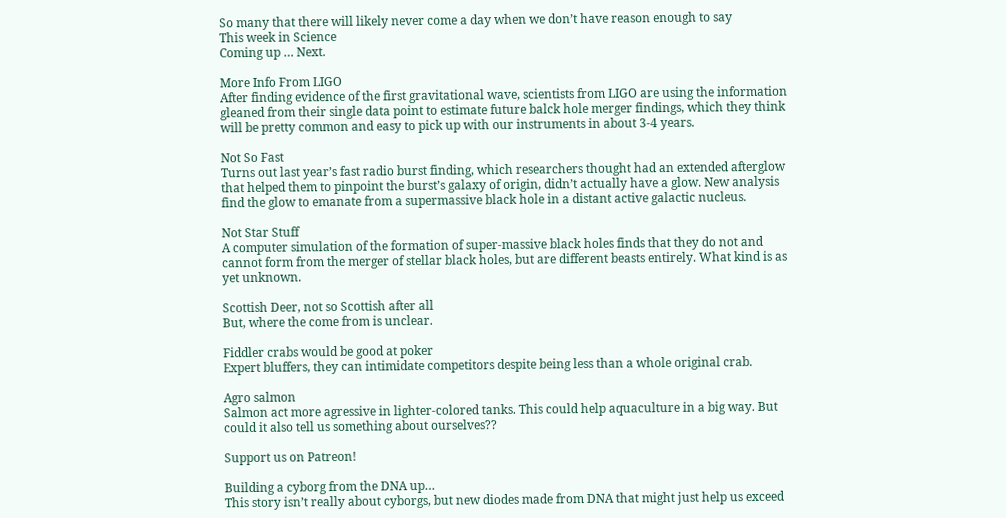So many that there will likely never come a day when we don’t have reason enough to say
This week in Science
Coming up … Next.

More Info From LIGO
After finding evidence of the first gravitational wave, scientists from LIGO are using the information gleaned from their single data point to estimate future balck hole merger findings, which they think will be pretty common and easy to pick up with our instruments in about 3-4 years.

Not So Fast
Turns out last year’s fast radio burst finding, which researchers thought had an extended afterglow that helped them to pinpoint the burst’s galaxy of origin, didn’t actually have a glow. New analysis find the glow to emanate from a supermassive black hole in a distant active galactic nucleus.

Not Star Stuff
A computer simulation of the formation of super-massive black holes finds that they do not and cannot form from the merger of stellar black holes, but are different beasts entirely. What kind is as yet unknown.

Scottish Deer, not so Scottish after all
But, where the come from is unclear.

Fiddler crabs would be good at poker
Expert bluffers, they can intimidate competitors despite being less than a whole original crab.

Agro salmon
Salmon act more agressive in lighter-colored tanks. This could help aquaculture in a big way. But could it also tell us something about ourselves??

Support us on Patreon!

Building a cyborg from the DNA up…
This story isn’t really about cyborgs, but new diodes made from DNA that might just help us exceed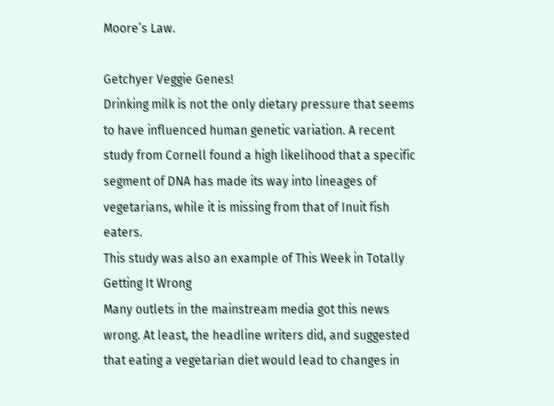Moore’s Law.

Getchyer Veggie Genes!
Drinking milk is not the only dietary pressure that seems to have influenced human genetic variation. A recent study from Cornell found a high likelihood that a specific segment of DNA has made its way into lineages of vegetarians, while it is missing from that of Inuit fish eaters.
This study was also an example of This Week in Totally Getting It Wrong
Many outlets in the mainstream media got this news wrong. At least, the headline writers did, and suggested that eating a vegetarian diet would lead to changes in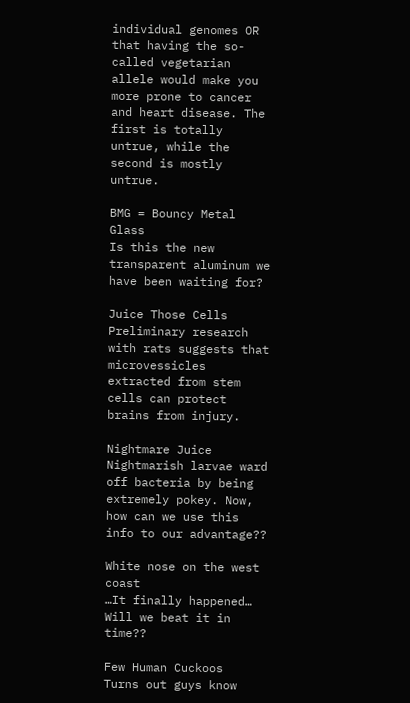individual genomes OR that having the so-called vegetarian allele would make you more prone to cancer and heart disease. The first is totally untrue, while the second is mostly untrue.

BMG = Bouncy Metal Glass
Is this the new transparent aluminum we have been waiting for?

Juice Those Cells
Preliminary research with rats suggests that microvessicles extracted from stem cells can protect brains from injury.

Nightmare Juice
Nightmarish larvae ward off bacteria by being extremely pokey. Now, how can we use this info to our advantage??

White nose on the west coast
…It finally happened… Will we beat it in time??

Few Human Cuckoos
Turns out guys know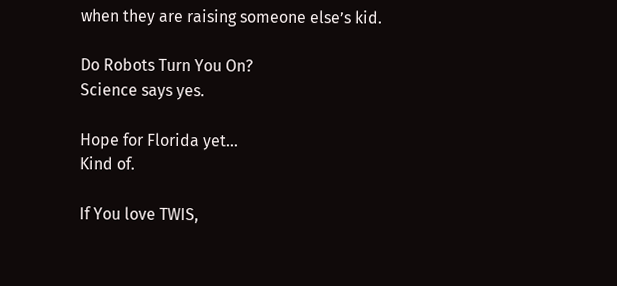when they are raising someone else’s kid.

Do Robots Turn You On?
Science says yes.

Hope for Florida yet…
Kind of.

If You love TWIS,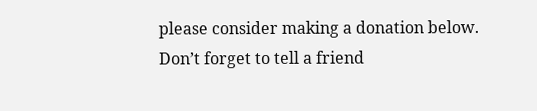please consider making a donation below.
Don’t forget to tell a friend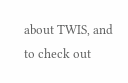about TWIS, and to check out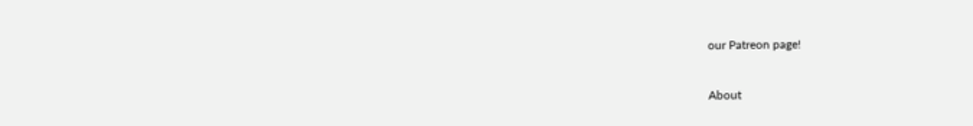our Patreon page!


About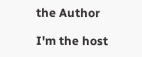the Author

I'm the host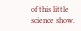of this little science show.